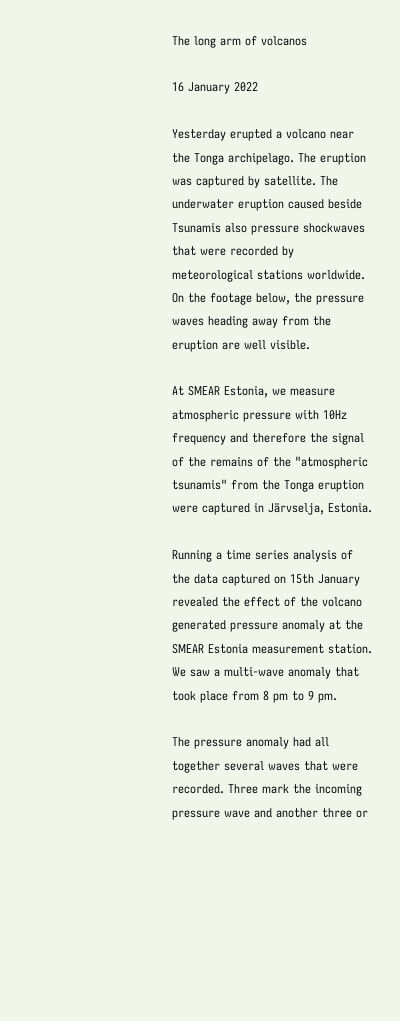The long arm of volcanos

16 January 2022

Yesterday erupted a volcano near the Tonga archipelago. The eruption was captured by satellite. The underwater eruption caused beside Tsunamis also pressure shockwaves that were recorded by meteorological stations worldwide. On the footage below, the pressure waves heading away from the eruption are well visible.

At SMEAR Estonia, we measure atmospheric pressure with 10Hz frequency and therefore the signal of the remains of the "atmospheric tsunamis" from the Tonga eruption were captured in Järvselja, Estonia.

Running a time series analysis of the data captured on 15th January revealed the effect of the volcano generated pressure anomaly at the SMEAR Estonia measurement station. We saw a multi-wave anomaly that took place from 8 pm to 9 pm.

The pressure anomaly had all together several waves that were recorded. Three mark the incoming pressure wave and another three or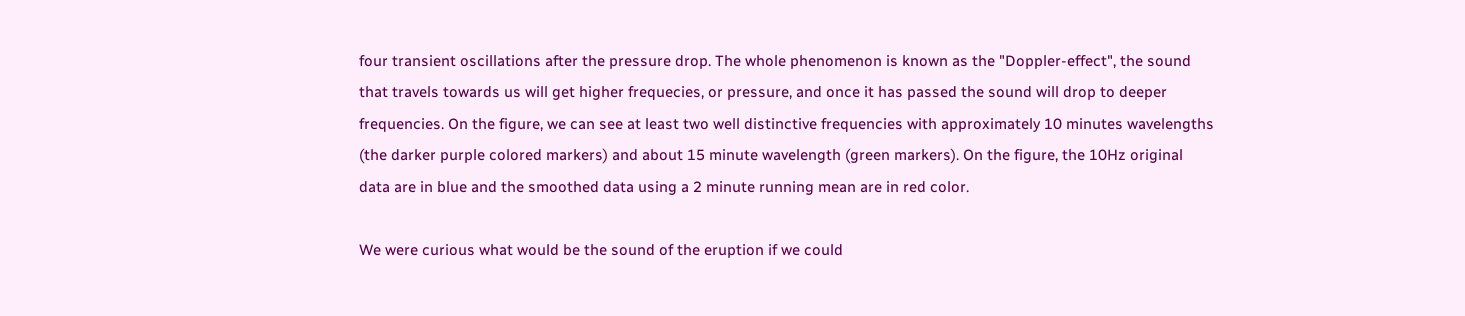four transient oscillations after the pressure drop. The whole phenomenon is known as the "Doppler-effect", the sound that travels towards us will get higher frequecies, or pressure, and once it has passed the sound will drop to deeper frequencies. On the figure, we can see at least two well distinctive frequencies with approximately 10 minutes wavelengths (the darker purple colored markers) and about 15 minute wavelength (green markers). On the figure, the 10Hz original data are in blue and the smoothed data using a 2 minute running mean are in red color.

We were curious what would be the sound of the eruption if we could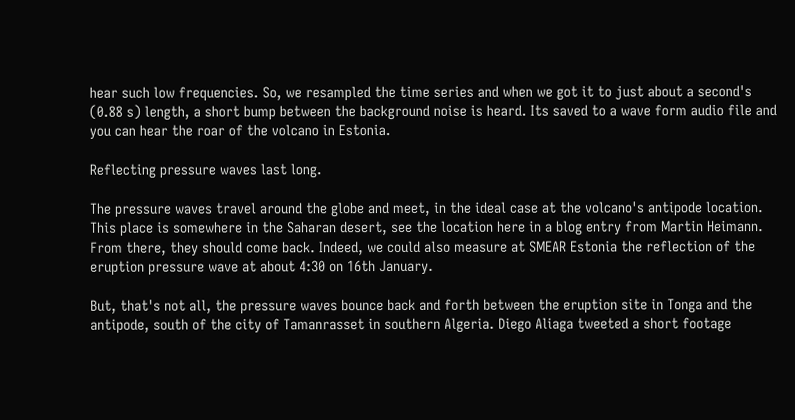hear such low frequencies. So, we resampled the time series and when we got it to just about a second's (0.88 s) length, a short bump between the background noise is heard. Its saved to a wave form audio file and you can hear the roar of the volcano in Estonia.

Reflecting pressure waves last long.

The pressure waves travel around the globe and meet, in the ideal case at the volcano's antipode location. This place is somewhere in the Saharan desert, see the location here in a blog entry from Martin Heimann. From there, they should come back. Indeed, we could also measure at SMEAR Estonia the reflection of the eruption pressure wave at about 4:30 on 16th January.

But, that's not all, the pressure waves bounce back and forth between the eruption site in Tonga and the antipode, south of the city of Tamanrasset in southern Algeria. Diego Aliaga tweeted a short footage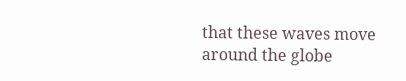that these waves move around the globe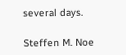several days.

Steffen M. Noe